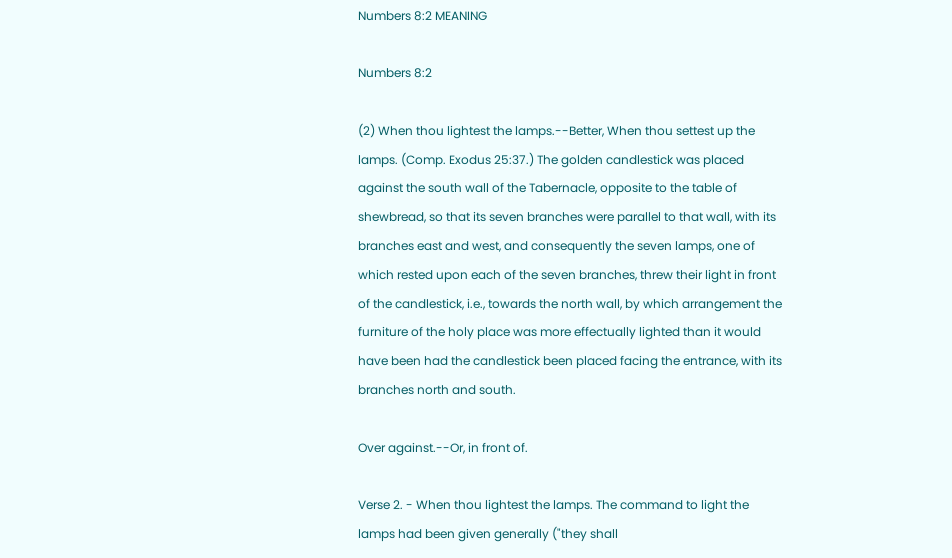Numbers 8:2 MEANING

Numbers 8:2

(2) When thou lightest the lamps.--Better, When thou settest up the lamps. (Comp. Exodus 25:37.) The golden candlestick was placed against the south wall of the Tabernacle, opposite to the table of shewbread, so that its seven branches were parallel to that wall, with its branches east and west, and consequently the seven lamps, one of which rested upon each of the seven branches, threw their light in front of the candlestick, i.e., towards the north wall, by which arrangement the furniture of the holy place was more effectually lighted than it would have been had the candlestick been placed facing the entrance, with its branches north and south.

Over against.--Or, in front of.

Verse 2. - When thou lightest the lamps. The command to light the lamps had been given generally ("they shall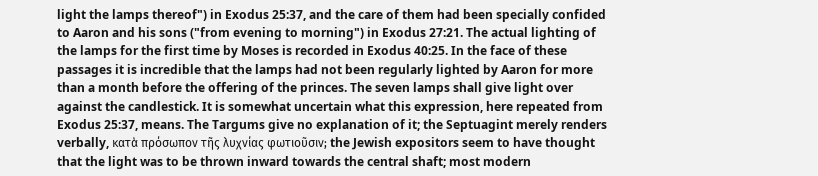light the lamps thereof") in Exodus 25:37, and the care of them had been specially confided to Aaron and his sons ("from evening to morning") in Exodus 27:21. The actual lighting of the lamps for the first time by Moses is recorded in Exodus 40:25. In the face of these passages it is incredible that the lamps had not been regularly lighted by Aaron for more than a month before the offering of the princes. The seven lamps shall give light over against the candlestick. It is somewhat uncertain what this expression, here repeated from Exodus 25:37, means. The Targums give no explanation of it; the Septuagint merely renders verbally, κατὰ πρόσωπον τῆς λυχνίας φωτιοῦσιν; the Jewish expositors seem to have thought that the light was to be thrown inward towards the central shaft; most modern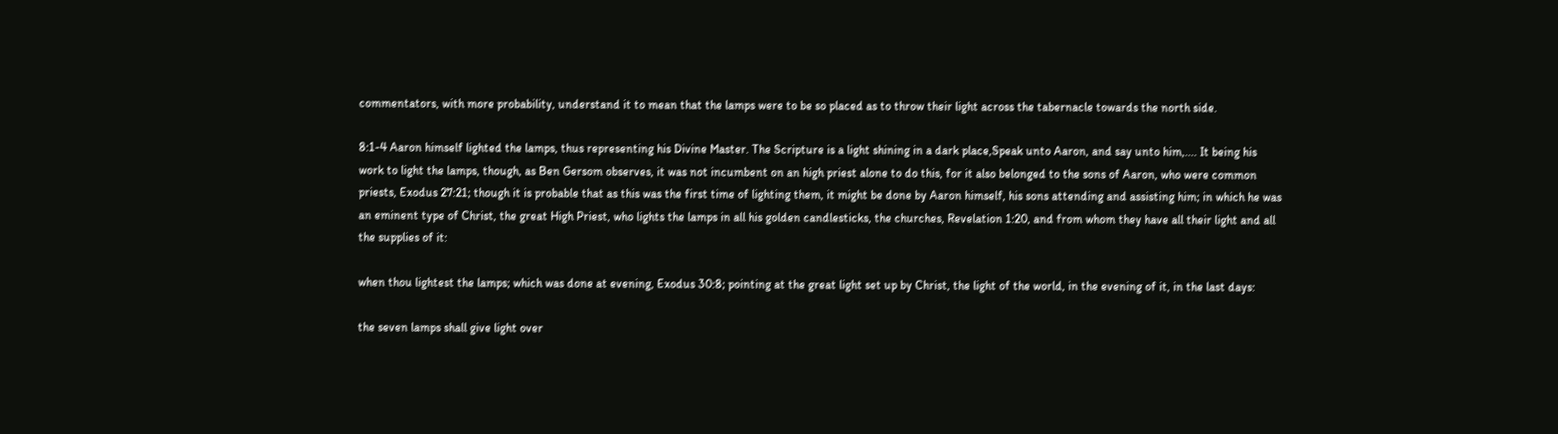commentators, with more probability, understand it to mean that the lamps were to be so placed as to throw their light across the tabernacle towards the north side.

8:1-4 Aaron himself lighted the lamps, thus representing his Divine Master. The Scripture is a light shining in a dark place,Speak unto Aaron, and say unto him,.... It being his work to light the lamps, though, as Ben Gersom observes, it was not incumbent on an high priest alone to do this, for it also belonged to the sons of Aaron, who were common priests, Exodus 27:21; though it is probable that as this was the first time of lighting them, it might be done by Aaron himself, his sons attending and assisting him; in which he was an eminent type of Christ, the great High Priest, who lights the lamps in all his golden candlesticks, the churches, Revelation 1:20, and from whom they have all their light and all the supplies of it:

when thou lightest the lamps; which was done at evening, Exodus 30:8; pointing at the great light set up by Christ, the light of the world, in the evening of it, in the last days:

the seven lamps shall give light over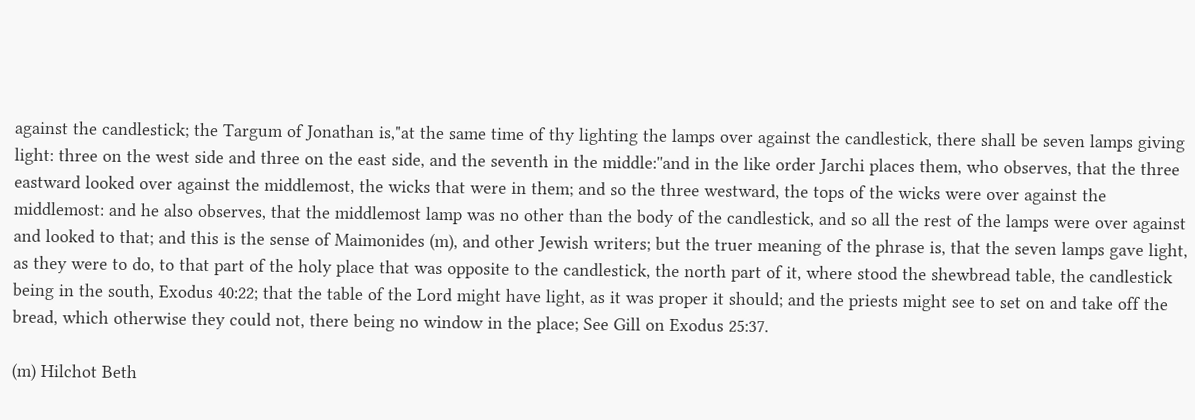against the candlestick; the Targum of Jonathan is,"at the same time of thy lighting the lamps over against the candlestick, there shall be seven lamps giving light: three on the west side and three on the east side, and the seventh in the middle:''and in the like order Jarchi places them, who observes, that the three eastward looked over against the middlemost, the wicks that were in them; and so the three westward, the tops of the wicks were over against the middlemost: and he also observes, that the middlemost lamp was no other than the body of the candlestick, and so all the rest of the lamps were over against and looked to that; and this is the sense of Maimonides (m), and other Jewish writers; but the truer meaning of the phrase is, that the seven lamps gave light, as they were to do, to that part of the holy place that was opposite to the candlestick, the north part of it, where stood the shewbread table, the candlestick being in the south, Exodus 40:22; that the table of the Lord might have light, as it was proper it should; and the priests might see to set on and take off the bread, which otherwise they could not, there being no window in the place; See Gill on Exodus 25:37.

(m) Hilchot Beth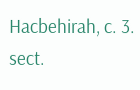Hacbehirah, c. 3. sect.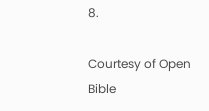8.

Courtesy of Open Bible